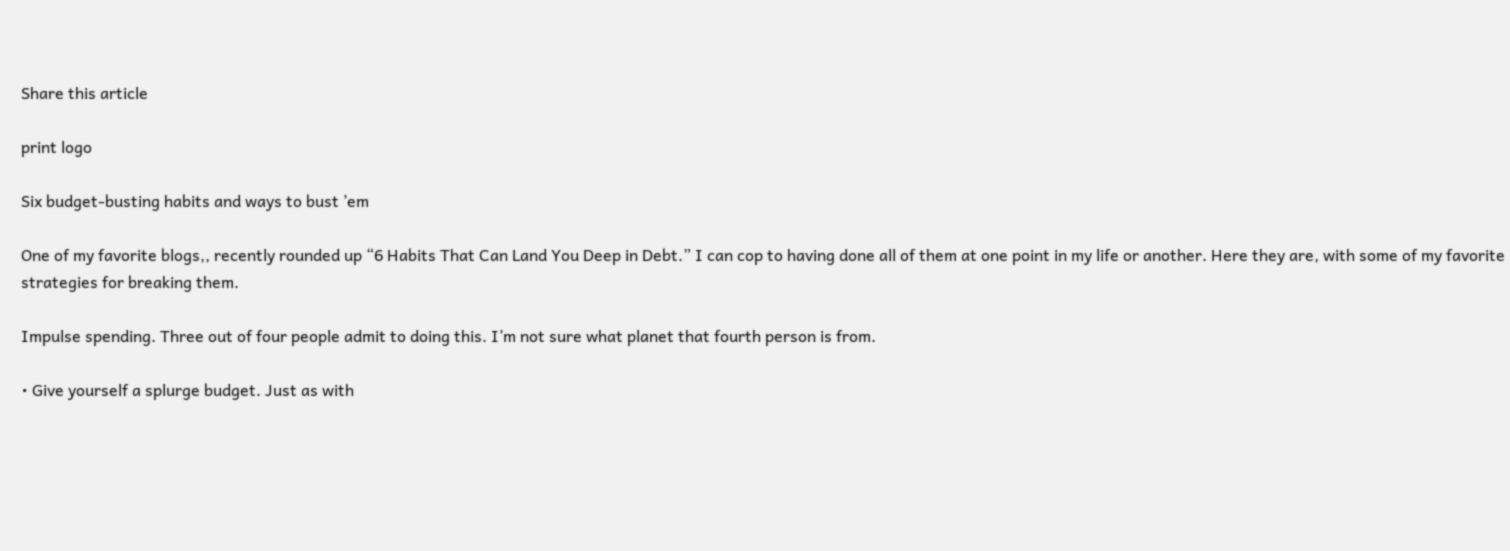Share this article

print logo

Six budget-busting habits and ways to bust ’em

One of my favorite blogs,, recently rounded up “6 Habits That Can Land You Deep in Debt.” I can cop to having done all of them at one point in my life or another. Here they are, with some of my favorite strategies for breaking them.

Impulse spending. Three out of four people admit to doing this. I’m not sure what planet that fourth person is from.

• Give yourself a splurge budget. Just as with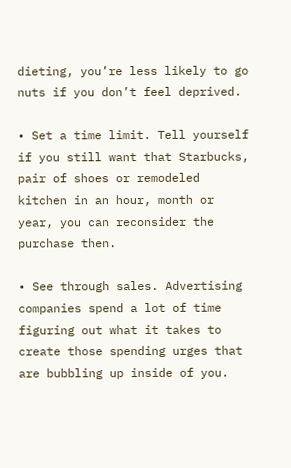dieting, you’re less likely to go nuts if you don’t feel deprived.

• Set a time limit. Tell yourself if you still want that Starbucks, pair of shoes or remodeled kitchen in an hour, month or year, you can reconsider the purchase then.

• See through sales. Advertising companies spend a lot of time figuring out what it takes to create those spending urges that are bubbling up inside of you.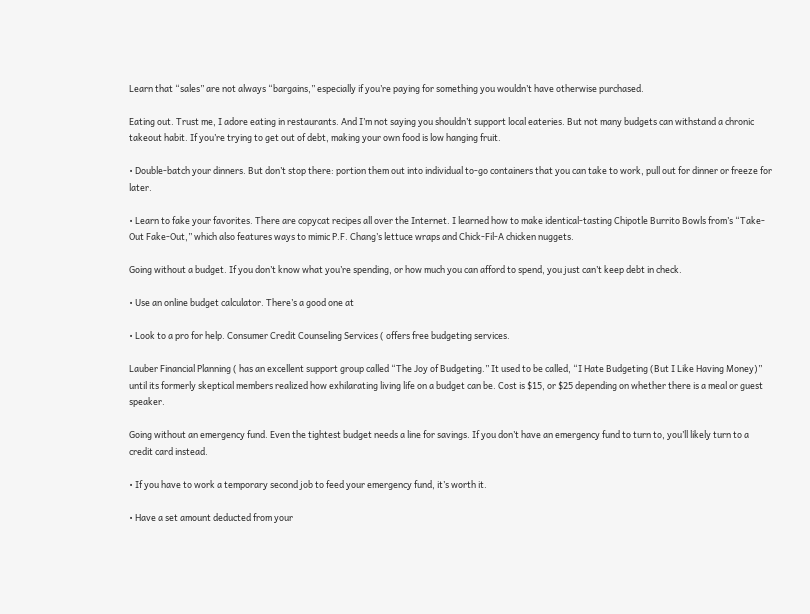Learn that “sales” are not always “bargains,” especially if you’re paying for something you wouldn’t have otherwise purchased.

Eating out. Trust me, I adore eating in restaurants. And I’m not saying you shouldn’t support local eateries. But not many budgets can withstand a chronic takeout habit. If you’re trying to get out of debt, making your own food is low hanging fruit.

• Double-batch your dinners. But don’t stop there: portion them out into individual to-go containers that you can take to work, pull out for dinner or freeze for later.

• Learn to fake your favorites. There are copycat recipes all over the Internet. I learned how to make identical-tasting Chipotle Burrito Bowls from’s “Take-Out Fake-Out,” which also features ways to mimic P.F. Chang’s lettuce wraps and Chick-Fil-A chicken nuggets.

Going without a budget. If you don’t know what you’re spending, or how much you can afford to spend, you just can’t keep debt in check.

• Use an online budget calculator. There’s a good one at

• Look to a pro for help. Consumer Credit Counseling Services ( offers free budgeting services.

Lauber Financial Planning ( has an excellent support group called “The Joy of Budgeting.” It used to be called, “I Hate Budgeting (But I Like Having Money)” until its formerly skeptical members realized how exhilarating living life on a budget can be. Cost is $15, or $25 depending on whether there is a meal or guest speaker.

Going without an emergency fund. Even the tightest budget needs a line for savings. If you don’t have an emergency fund to turn to, you’ll likely turn to a credit card instead.

• If you have to work a temporary second job to feed your emergency fund, it’s worth it.

• Have a set amount deducted from your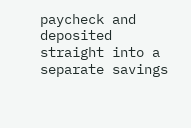paycheck and deposited straight into a separate savings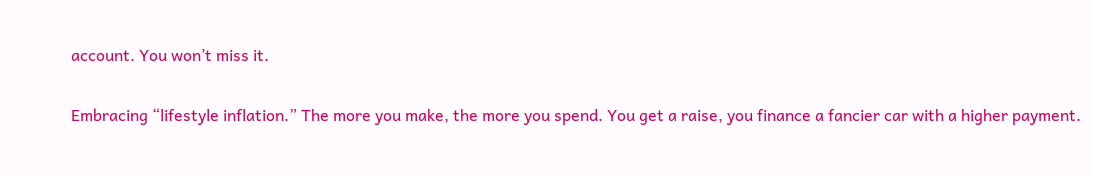account. You won’t miss it.

Embracing “lifestyle inflation.” The more you make, the more you spend. You get a raise, you finance a fancier car with a higher payment.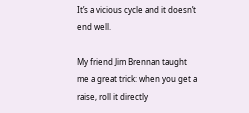It’s a vicious cycle and it doesn’t end well.

My friend Jim Brennan taught me a great trick: when you get a raise, roll it directly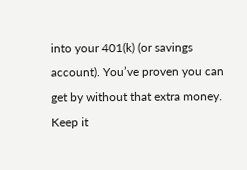into your 401(k) (or savings account). You’ve proven you can get by without that extra money. Keep it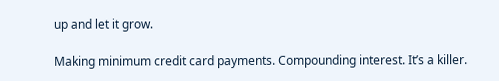up and let it grow.

Making minimum credit card payments. Compounding interest. It’s a killer.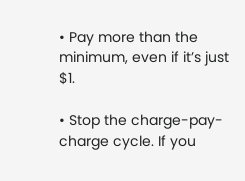• Pay more than the minimum, even if it’s just $1.

• Stop the charge-pay-charge cycle. If you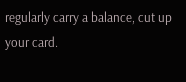regularly carry a balance, cut up your card.